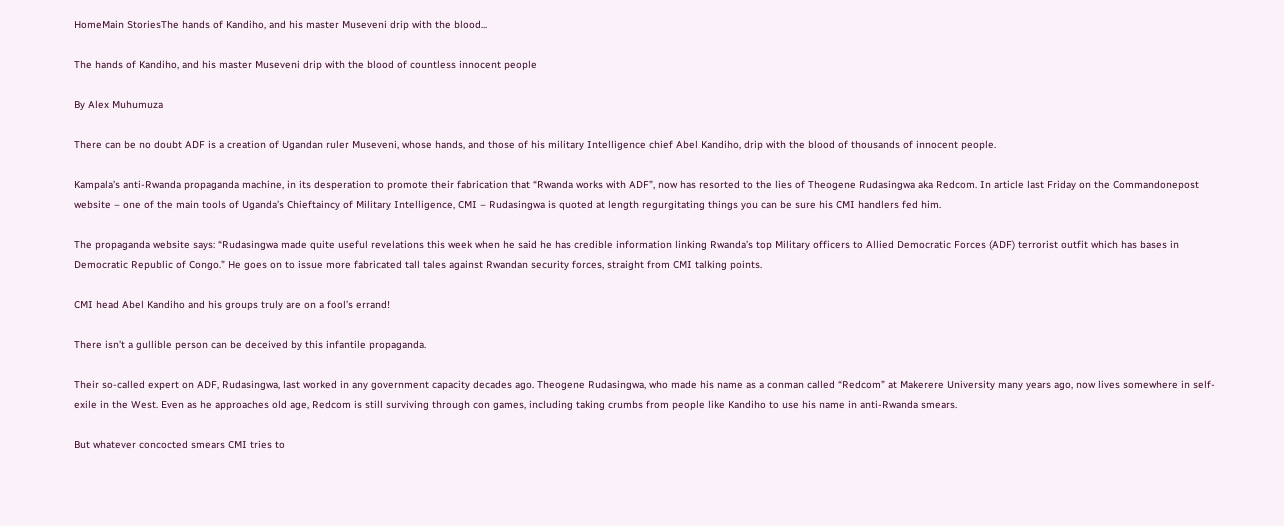HomeMain StoriesThe hands of Kandiho, and his master Museveni drip with the blood...

The hands of Kandiho, and his master Museveni drip with the blood of countless innocent people

By Alex Muhumuza

There can be no doubt ADF is a creation of Ugandan ruler Museveni, whose hands, and those of his military Intelligence chief Abel Kandiho, drip with the blood of thousands of innocent people.

Kampala’s anti-Rwanda propaganda machine, in its desperation to promote their fabrication that “Rwanda works with ADF”, now has resorted to the lies of Theogene Rudasingwa aka Redcom. In article last Friday on the Commandonepost website – one of the main tools of Uganda’s Chieftaincy of Military Intelligence, CMI – Rudasingwa is quoted at length regurgitating things you can be sure his CMI handlers fed him.

The propaganda website says: “Rudasingwa made quite useful revelations this week when he said he has credible information linking Rwanda’s top Military officers to Allied Democratic Forces (ADF) terrorist outfit which has bases in Democratic Republic of Congo.” He goes on to issue more fabricated tall tales against Rwandan security forces, straight from CMI talking points.

CMI head Abel Kandiho and his groups truly are on a fool’s errand!

There isn’t a gullible person can be deceived by this infantile propaganda.

Their so-called expert on ADF, Rudasingwa, last worked in any government capacity decades ago. Theogene Rudasingwa, who made his name as a conman called “Redcom” at Makerere University many years ago, now lives somewhere in self-exile in the West. Even as he approaches old age, Redcom is still surviving through con games, including taking crumbs from people like Kandiho to use his name in anti-Rwanda smears.

But whatever concocted smears CMI tries to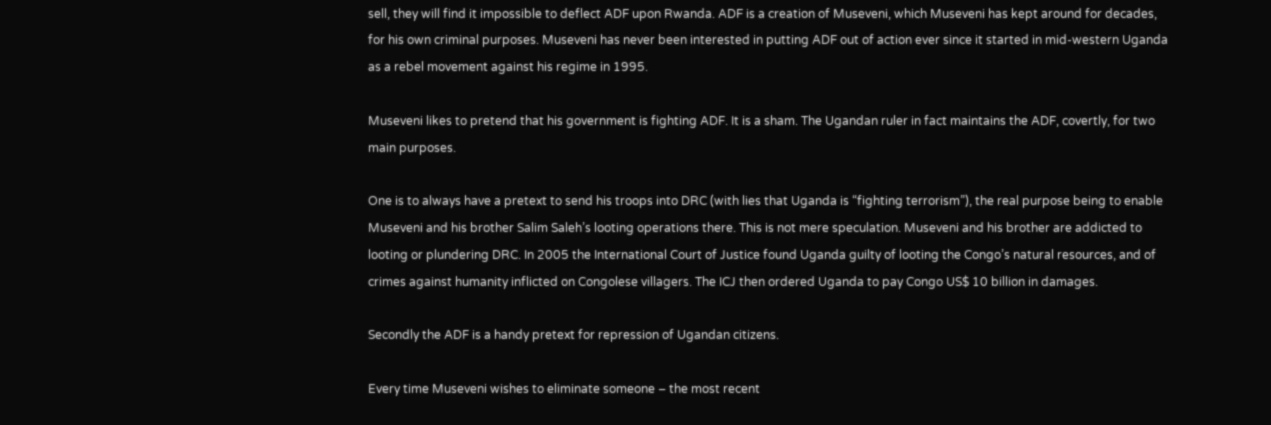sell, they will find it impossible to deflect ADF upon Rwanda. ADF is a creation of Museveni, which Museveni has kept around for decades, for his own criminal purposes. Museveni has never been interested in putting ADF out of action ever since it started in mid-western Uganda as a rebel movement against his regime in 1995.

Museveni likes to pretend that his government is fighting ADF. It is a sham. The Ugandan ruler in fact maintains the ADF, covertly, for two main purposes.

One is to always have a pretext to send his troops into DRC (with lies that Uganda is “fighting terrorism”), the real purpose being to enable Museveni and his brother Salim Saleh’s looting operations there. This is not mere speculation. Museveni and his brother are addicted to looting or plundering DRC. In 2005 the International Court of Justice found Uganda guilty of looting the Congo’s natural resources, and of crimes against humanity inflicted on Congolese villagers. The ICJ then ordered Uganda to pay Congo US$ 10 billion in damages.

Secondly the ADF is a handy pretext for repression of Ugandan citizens.

Every time Museveni wishes to eliminate someone – the most recent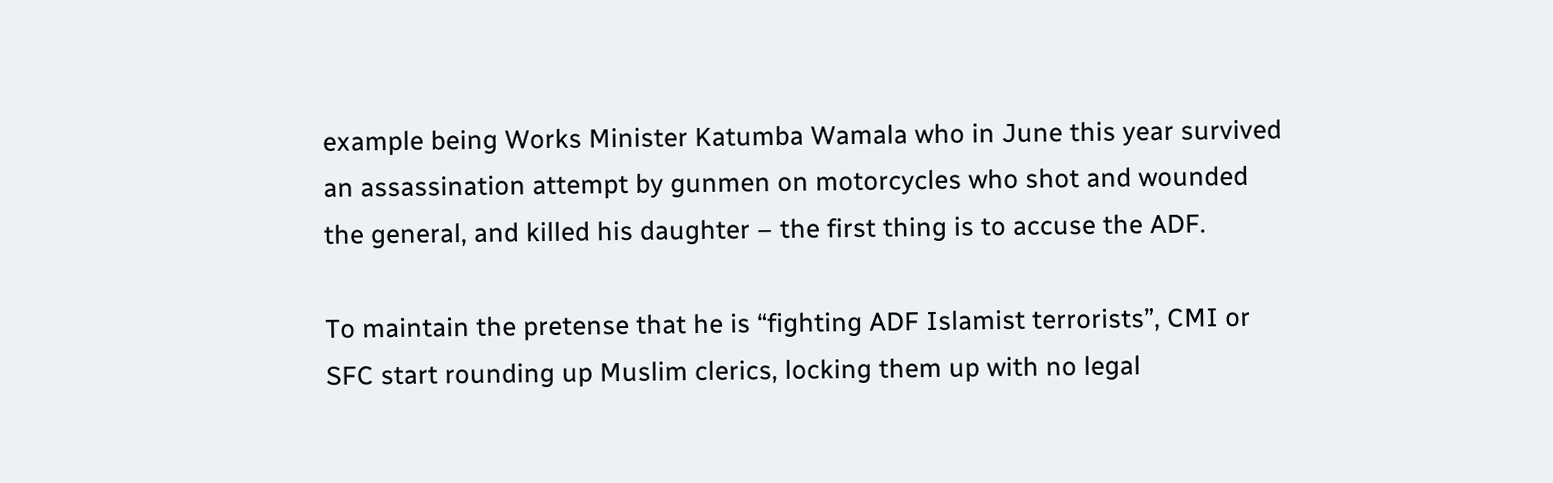example being Works Minister Katumba Wamala who in June this year survived an assassination attempt by gunmen on motorcycles who shot and wounded the general, and killed his daughter – the first thing is to accuse the ADF.

To maintain the pretense that he is “fighting ADF Islamist terrorists”, CMI or SFC start rounding up Muslim clerics, locking them up with no legal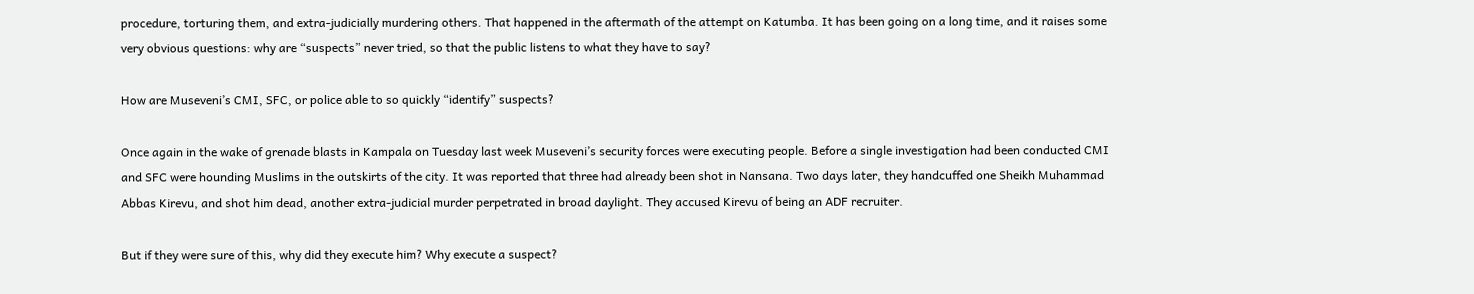procedure, torturing them, and extra-judicially murdering others. That happened in the aftermath of the attempt on Katumba. It has been going on a long time, and it raises some very obvious questions: why are “suspects” never tried, so that the public listens to what they have to say?

How are Museveni’s CMI, SFC, or police able to so quickly “identify” suspects?

Once again in the wake of grenade blasts in Kampala on Tuesday last week Museveni’s security forces were executing people. Before a single investigation had been conducted CMI and SFC were hounding Muslims in the outskirts of the city. It was reported that three had already been shot in Nansana. Two days later, they handcuffed one Sheikh Muhammad Abbas Kirevu, and shot him dead, another extra-judicial murder perpetrated in broad daylight. They accused Kirevu of being an ADF recruiter.

But if they were sure of this, why did they execute him? Why execute a suspect?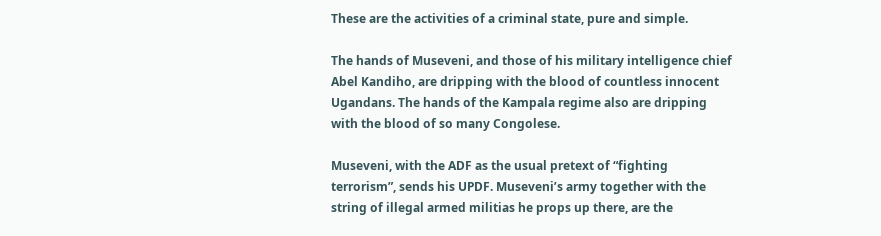These are the activities of a criminal state, pure and simple.

The hands of Museveni, and those of his military intelligence chief Abel Kandiho, are dripping with the blood of countless innocent Ugandans. The hands of the Kampala regime also are dripping with the blood of so many Congolese.

Museveni, with the ADF as the usual pretext of “fighting terrorism”, sends his UPDF. Museveni’s army together with the string of illegal armed militias he props up there, are the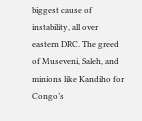biggest cause of instability, all over eastern DRC. The greed of Museveni, Saleh, and minions like Kandiho for Congo’s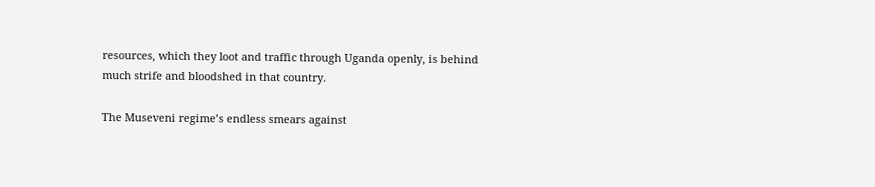resources, which they loot and traffic through Uganda openly, is behind much strife and bloodshed in that country.

The Museveni regime’s endless smears against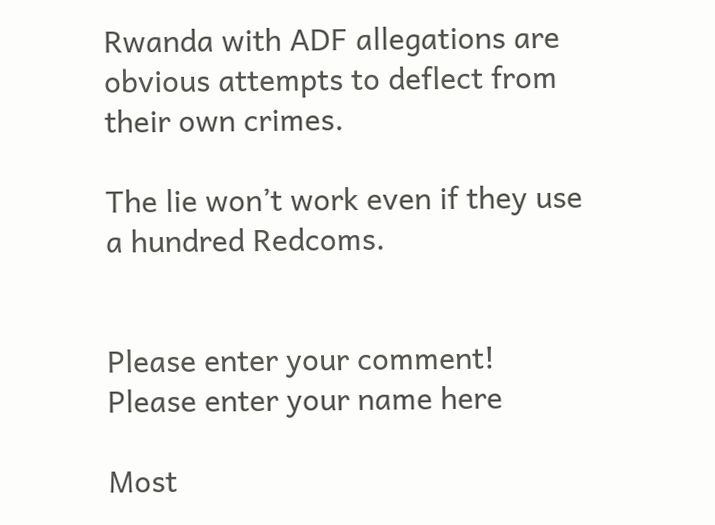Rwanda with ADF allegations are obvious attempts to deflect from their own crimes.

The lie won’t work even if they use a hundred Redcoms.


Please enter your comment!
Please enter your name here

Most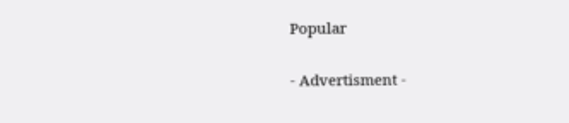Popular

- Advertisment -